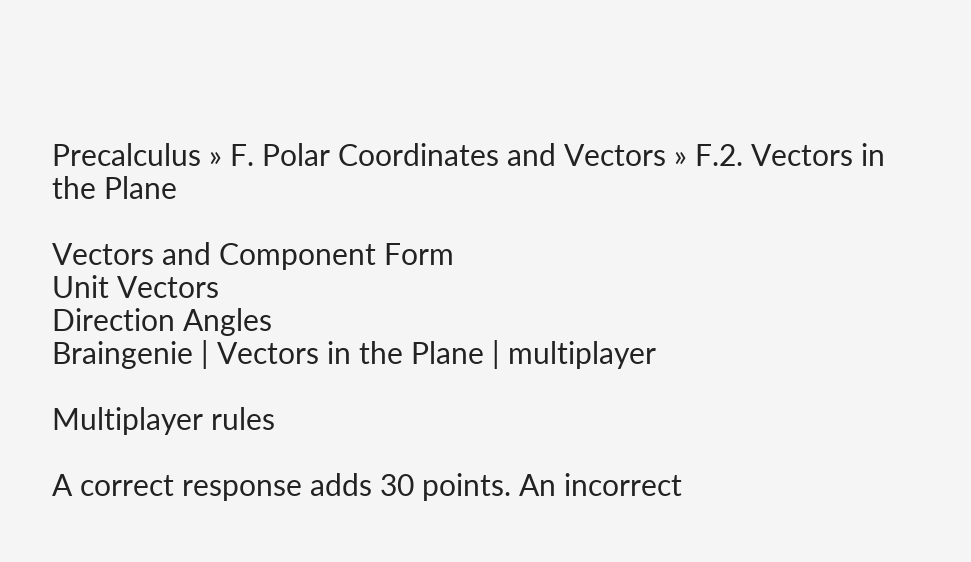Precalculus » F. Polar Coordinates and Vectors » F.2. Vectors in the Plane

Vectors and Component Form
Unit Vectors
Direction Angles
Braingenie | Vectors in the Plane | multiplayer

Multiplayer rules

A correct response adds 30 points. An incorrect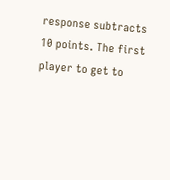response subtracts 10 points. The first player to get to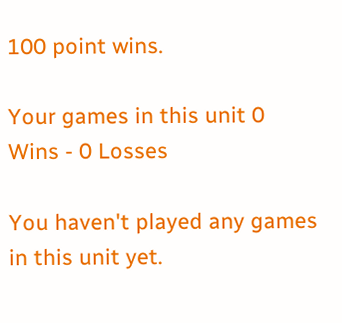100 point wins.

Your games in this unit 0 Wins - 0 Losses

You haven't played any games in this unit yet.